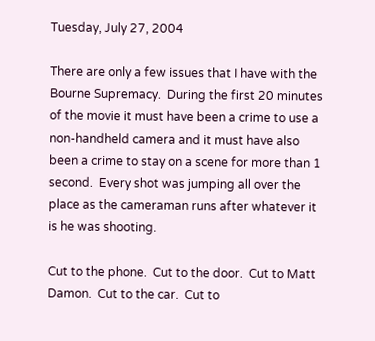Tuesday, July 27, 2004

There are only a few issues that I have with the Bourne Supremacy.  During the first 20 minutes of the movie it must have been a crime to use a non-handheld camera and it must have also been a crime to stay on a scene for more than 1 second.  Every shot was jumping all over the place as the cameraman runs after whatever it is he was shooting.

Cut to the phone.  Cut to the door.  Cut to Matt Damon.  Cut to the car.  Cut to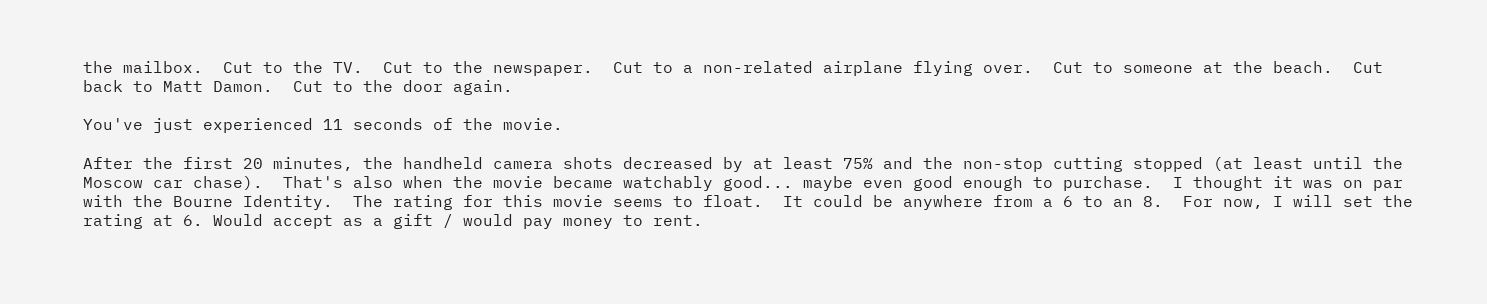the mailbox.  Cut to the TV.  Cut to the newspaper.  Cut to a non-related airplane flying over.  Cut to someone at the beach.  Cut back to Matt Damon.  Cut to the door again.

You've just experienced 11 seconds of the movie.

After the first 20 minutes, the handheld camera shots decreased by at least 75% and the non-stop cutting stopped (at least until the Moscow car chase).  That's also when the movie became watchably good... maybe even good enough to purchase.  I thought it was on par with the Bourne Identity.  The rating for this movie seems to float.  It could be anywhere from a 6 to an 8.  For now, I will set the rating at 6. Would accept as a gift / would pay money to rent.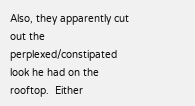Also, they apparently cut out the perplexed/constipated look he had on the rooftop.  Either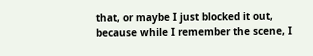that, or maybe I just blocked it out, because while I remember the scene, I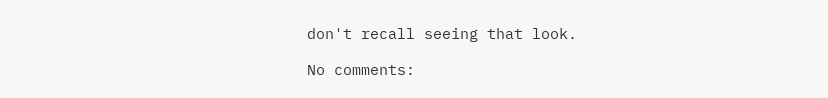don't recall seeing that look.

No comments: